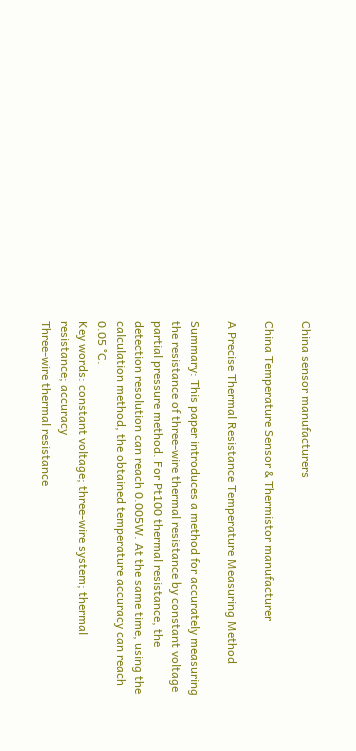China sensor manufacturers

China Temperature Sensor & Thermistor manufacturer

A Precise Thermal Resistance Temperature Measuring Method

Summary: This paper introduces a method for accurately measuring the resistance of three-wire thermal resistance by constant voltage partial pressure method. For Pt100 thermal resistance, the detection resolution can reach 0.005W. At the same time, using the calculation method, the obtained temperature accuracy can reach 0.05 °C.
Key words: constant voltage; three-wire system; thermal resistance; accuracy
Three-wire thermal resistance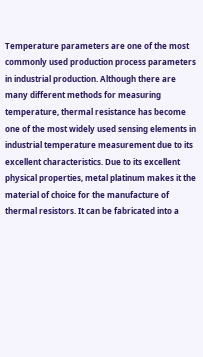Temperature parameters are one of the most commonly used production process parameters in industrial production. Although there are many different methods for measuring temperature, thermal resistance has become one of the most widely used sensing elements in industrial temperature measurement due to its excellent characteristics. Due to its excellent physical properties, metal platinum makes it the material of choice for the manufacture of thermal resistors. It can be fabricated into a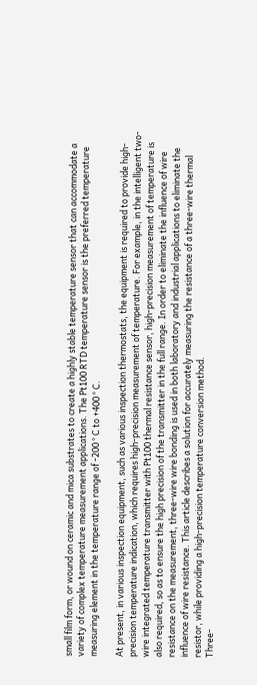small film form, or wound on ceramic and mica substrates to create a highly stable temperature sensor that can accommodate a variety of complex temperature measurement applications. The Pt100 RTD temperature sensor is the preferred temperature measuring element in the temperature range of -200 ° C to +400 ° C.

At present, in various inspection equipment, such as various inspection thermostats, the equipment is required to provide high-precision temperature indication, which requires high-precision measurement of temperature. For example, in the intelligent two-wire integrated temperature transmitter with Pt100 thermal resistance sensor, high-precision measurement of temperature is also required, so as to ensure the high precision of the transmitter in the full range. In order to eliminate the influence of wire resistance on the measurement, three-wire wire bonding is used in both laboratory and industrial applications to eliminate the influence of wire resistance. This article describes a solution for accurately measuring the resistance of a three-wire thermal resistor, while providing a high-precision temperature conversion method.
Three-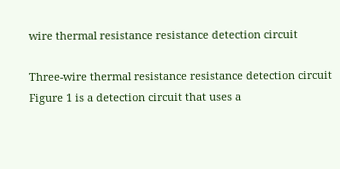wire thermal resistance resistance detection circuit

Three-wire thermal resistance resistance detection circuit
Figure 1 is a detection circuit that uses a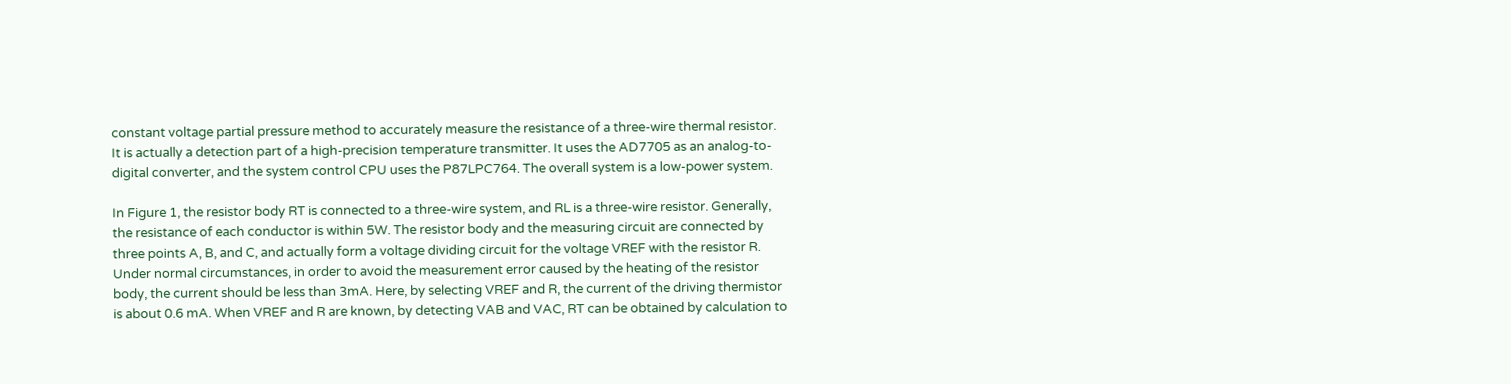constant voltage partial pressure method to accurately measure the resistance of a three-wire thermal resistor. It is actually a detection part of a high-precision temperature transmitter. It uses the AD7705 as an analog-to-digital converter, and the system control CPU uses the P87LPC764. The overall system is a low-power system.

In Figure 1, the resistor body RT is connected to a three-wire system, and RL is a three-wire resistor. Generally, the resistance of each conductor is within 5W. The resistor body and the measuring circuit are connected by three points A, B, and C, and actually form a voltage dividing circuit for the voltage VREF with the resistor R. Under normal circumstances, in order to avoid the measurement error caused by the heating of the resistor body, the current should be less than 3mA. Here, by selecting VREF and R, the current of the driving thermistor is about 0.6 mA. When VREF and R are known, by detecting VAB and VAC, RT can be obtained by calculation to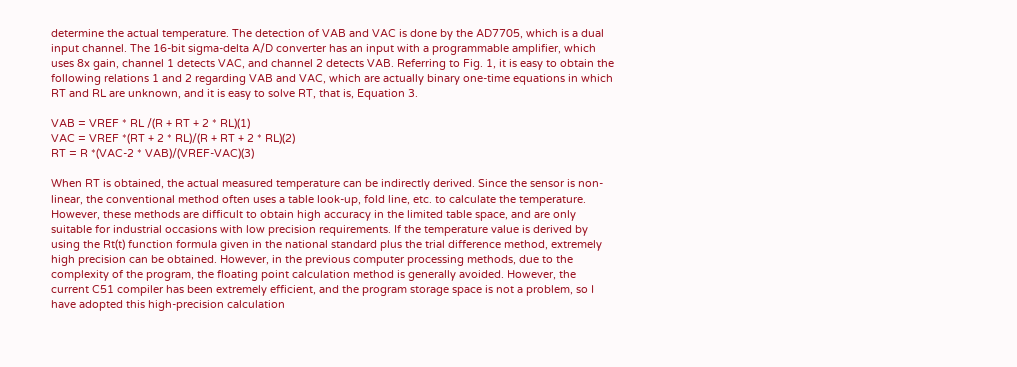determine the actual temperature. The detection of VAB and VAC is done by the AD7705, which is a dual input channel. The 16-bit sigma-delta A/D converter has an input with a programmable amplifier, which uses 8x gain, channel 1 detects VAC, and channel 2 detects VAB. Referring to Fig. 1, it is easy to obtain the following relations 1 and 2 regarding VAB and VAC, which are actually binary one-time equations in which RT and RL are unknown, and it is easy to solve RT, that is, Equation 3.

VAB = VREF * RL /(R + RT + 2 * RL)(1)
VAC = VREF *(RT + 2 * RL)/(R + RT + 2 * RL)(2)
RT = R *(VAC-2 * VAB)/(VREF-VAC)(3)

When RT is obtained, the actual measured temperature can be indirectly derived. Since the sensor is non-linear, the conventional method often uses a table look-up, fold line, etc. to calculate the temperature. However, these methods are difficult to obtain high accuracy in the limited table space, and are only suitable for industrial occasions with low precision requirements. If the temperature value is derived by using the Rt(t) function formula given in the national standard plus the trial difference method, extremely high precision can be obtained. However, in the previous computer processing methods, due to the complexity of the program, the floating point calculation method is generally avoided. However, the current C51 compiler has been extremely efficient, and the program storage space is not a problem, so I have adopted this high-precision calculation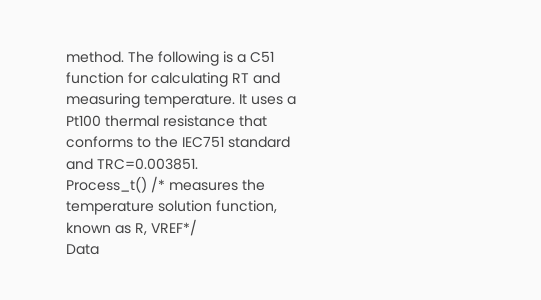method. The following is a C51 function for calculating RT and measuring temperature. It uses a Pt100 thermal resistance that conforms to the IEC751 standard and TRC=0.003851.
Process_t() /* measures the temperature solution function, known as R, VREF*/
Data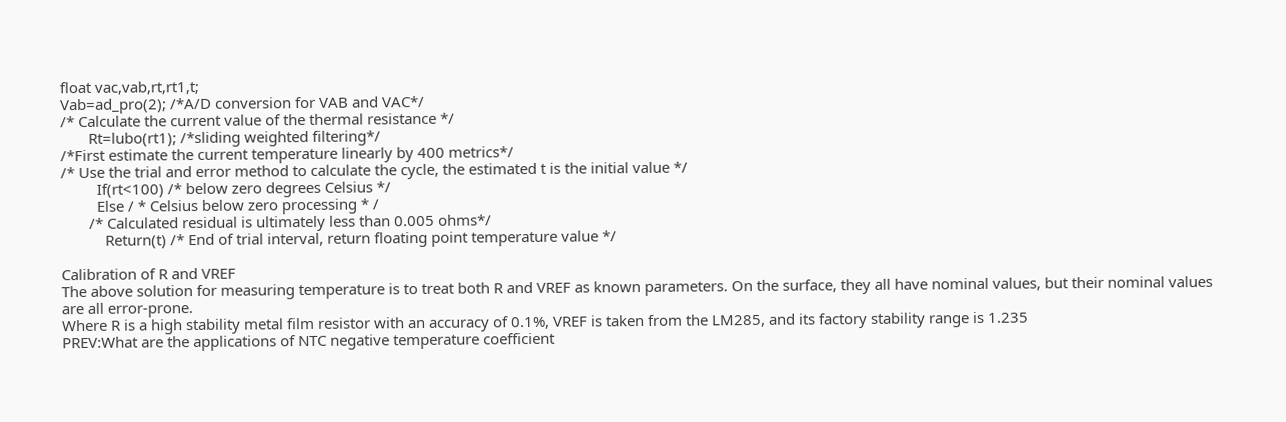float vac,vab,rt,rt1,t;
Vab=ad_pro(2); /*A/D conversion for VAB and VAC*/
/* Calculate the current value of the thermal resistance */
       Rt=lubo(rt1); /*sliding weighted filtering*/
/*First estimate the current temperature linearly by 400 metrics*/
/* Use the trial and error method to calculate the cycle, the estimated t is the initial value */
         If(rt<100) /* below zero degrees Celsius */
         Else / * Celsius below zero processing * /
       /* Calculated residual is ultimately less than 0.005 ohms*/
           Return(t) /* End of trial interval, return floating point temperature value */

Calibration of R and VREF
The above solution for measuring temperature is to treat both R and VREF as known parameters. On the surface, they all have nominal values, but their nominal values are all error-prone.
Where R is a high stability metal film resistor with an accuracy of 0.1%, VREF is taken from the LM285, and its factory stability range is 1.235
PREV:What are the applications of NTC negative temperature coefficient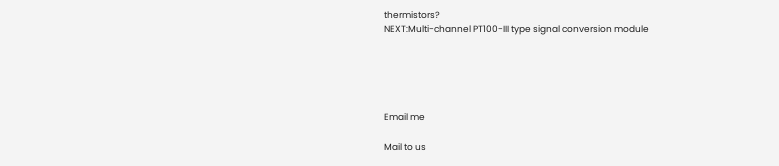thermistors?
NEXT:Multi-channel PT100-III type signal conversion module





Email me

Mail to us